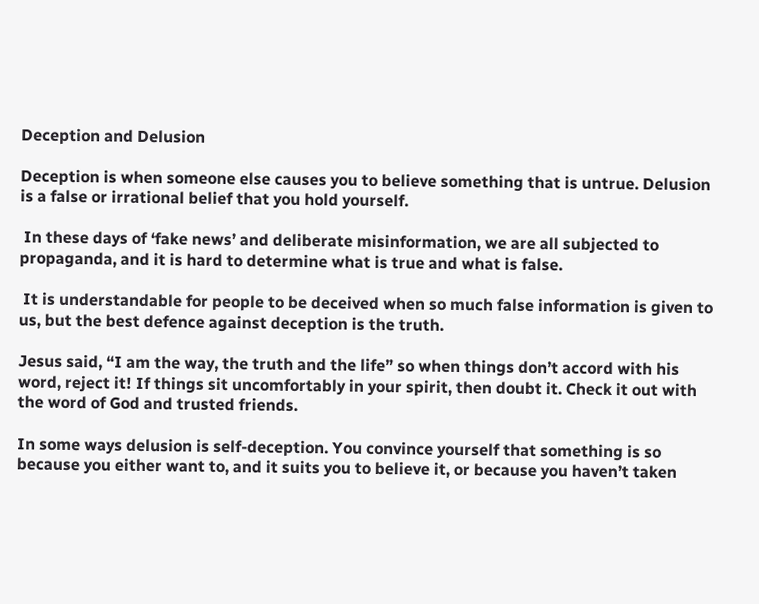Deception and Delusion

Deception is when someone else causes you to believe something that is untrue. Delusion is a false or irrational belief that you hold yourself.

 In these days of ‘fake news’ and deliberate misinformation, we are all subjected to propaganda, and it is hard to determine what is true and what is false.

 It is understandable for people to be deceived when so much false information is given to us, but the best defence against deception is the truth.

Jesus said, “I am the way, the truth and the life” so when things don’t accord with his word, reject it! If things sit uncomfortably in your spirit, then doubt it. Check it out with the word of God and trusted friends.

In some ways delusion is self-deception. You convince yourself that something is so because you either want to, and it suits you to believe it, or because you haven’t taken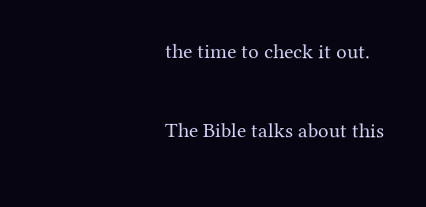the time to check it out.

The Bible talks about this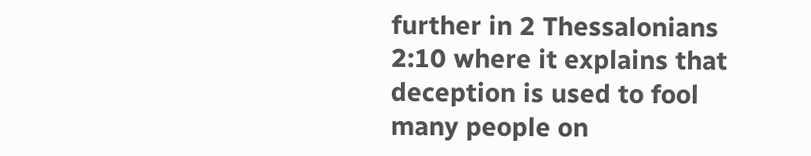further in 2 Thessalonians 2:10 where it explains that deception is used to fool many people on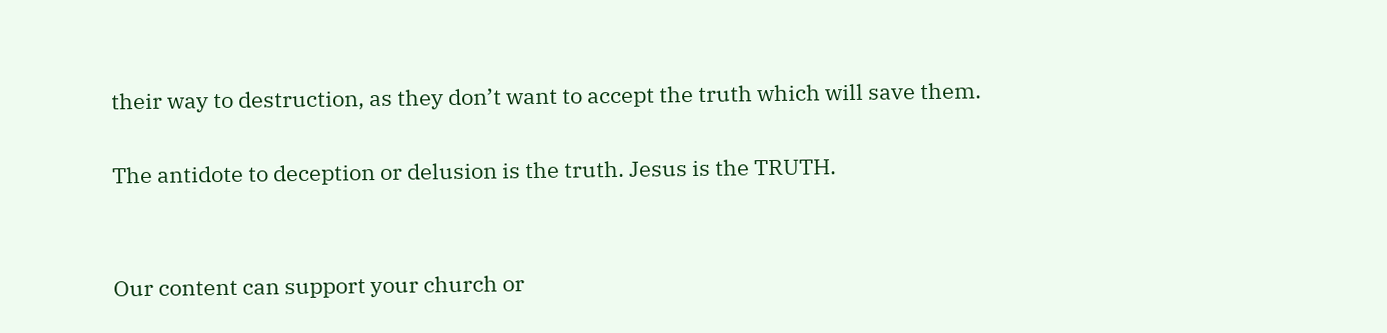their way to destruction, as they don’t want to accept the truth which will save them.

The antidote to deception or delusion is the truth. Jesus is the TRUTH.


Our content can support your church or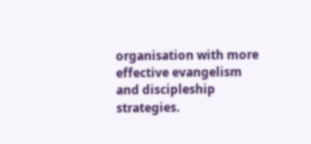organisation with more effective evangelism and discipleship strategies.